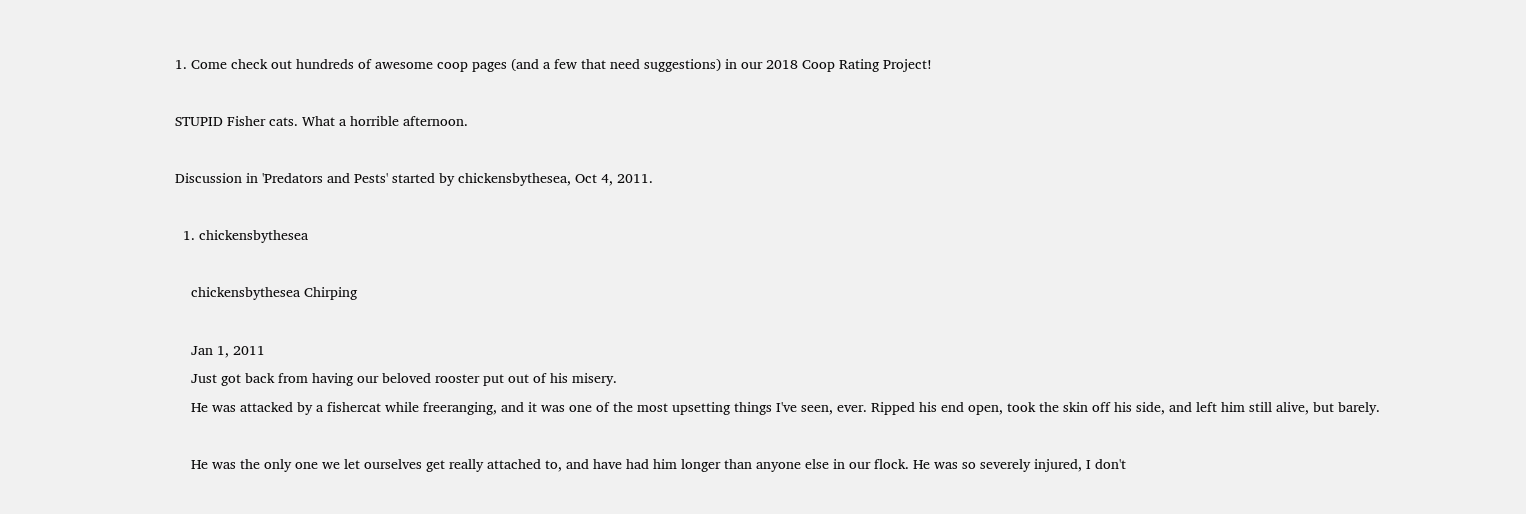1. Come check out hundreds of awesome coop pages (and a few that need suggestions) in our 2018 Coop Rating Project!

STUPID Fisher cats. What a horrible afternoon.

Discussion in 'Predators and Pests' started by chickensbythesea, Oct 4, 2011.

  1. chickensbythesea

    chickensbythesea Chirping

    Jan 1, 2011
    Just got back from having our beloved rooster put out of his misery.
    He was attacked by a fishercat while freeranging, and it was one of the most upsetting things I've seen, ever. Ripped his end open, took the skin off his side, and left him still alive, but barely.

    He was the only one we let ourselves get really attached to, and have had him longer than anyone else in our flock. He was so severely injured, I don't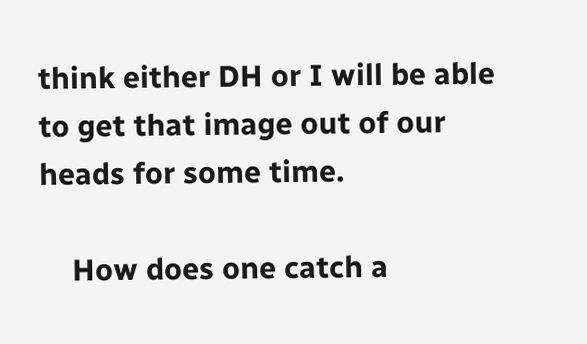think either DH or I will be able to get that image out of our heads for some time.

    How does one catch a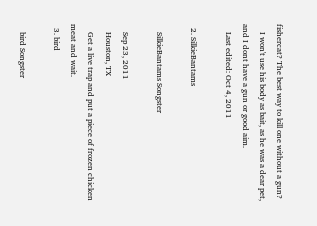fishercat? The best way to kill one without a gun?
    I won't use his body as bait, as he was a dear pet, and I dont have a gun or good aim.
    Last edited: Oct 4, 2011

  2. SilkieBantams

    SilkieBantams Songster

    Sep 23, 2011
    Houston, TX
    Get a live trap and put a piece of frozen chicken meat and wait.
  3. bird

    bird Songster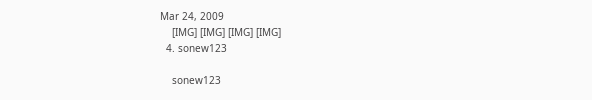Mar 24, 2009
    [IMG] [IMG] [IMG] [IMG]
  4. sonew123

    sonew123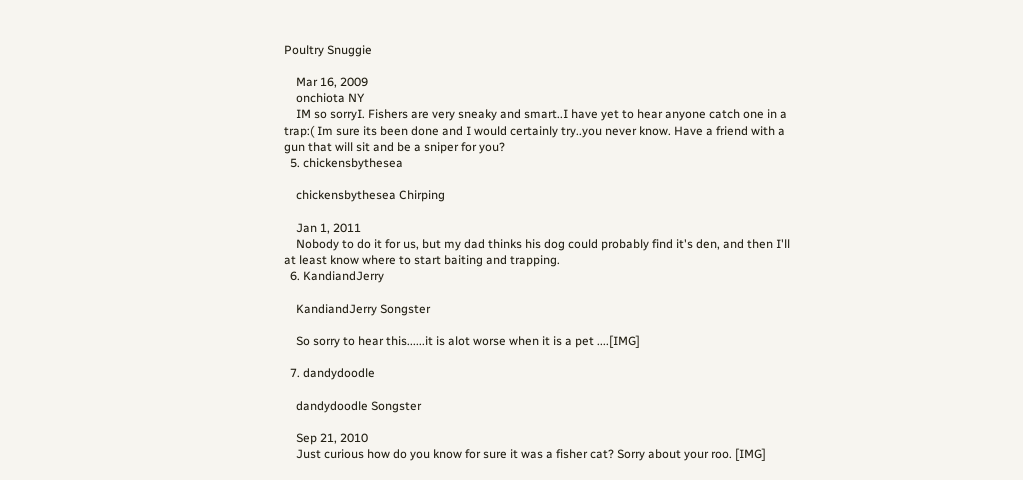Poultry Snuggie

    Mar 16, 2009
    onchiota NY
    IM so sorryI. Fishers are very sneaky and smart..I have yet to hear anyone catch one in a trap:( Im sure its been done and I would certainly try..you never know. Have a friend with a gun that will sit and be a sniper for you?
  5. chickensbythesea

    chickensbythesea Chirping

    Jan 1, 2011
    Nobody to do it for us, but my dad thinks his dog could probably find it's den, and then I'll at least know where to start baiting and trapping.
  6. KandiandJerry

    KandiandJerry Songster

    So sorry to hear this......it is alot worse when it is a pet ....[IMG]

  7. dandydoodle

    dandydoodle Songster

    Sep 21, 2010
    Just curious how do you know for sure it was a fisher cat? Sorry about your roo. [IMG]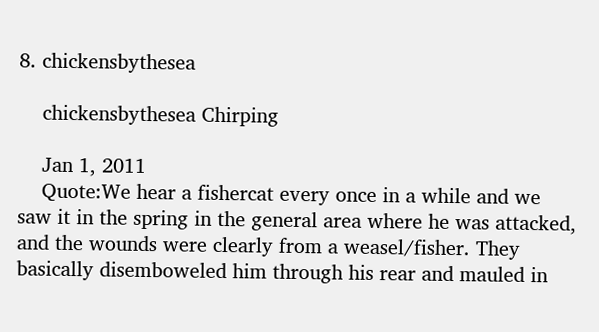8. chickensbythesea

    chickensbythesea Chirping

    Jan 1, 2011
    Quote:We hear a fishercat every once in a while and we saw it in the spring in the general area where he was attacked, and the wounds were clearly from a weasel/fisher. They basically disemboweled him through his rear and mauled in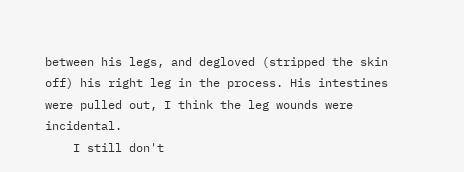between his legs, and degloved (stripped the skin off) his right leg in the process. His intestines were pulled out, I think the leg wounds were incidental.
    I still don't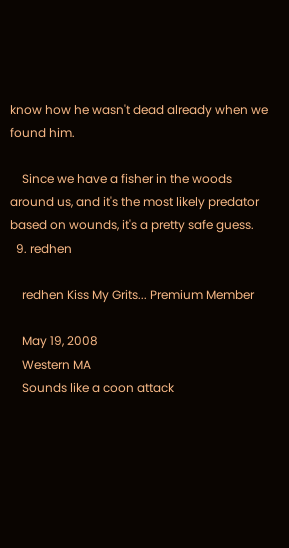know how he wasn't dead already when we found him.

    Since we have a fisher in the woods around us, and it's the most likely predator based on wounds, it's a pretty safe guess.
  9. redhen

    redhen Kiss My Grits... Premium Member

    May 19, 2008
    Western MA
    Sounds like a coon attack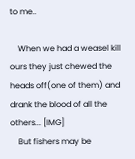to me..

    When we had a weasel kill ours they just chewed the heads off(one of them) and drank the blood of all the others... [IMG]
    But fishers may be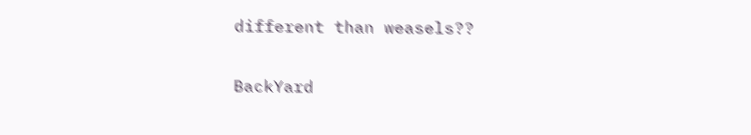different than weasels??

BackYard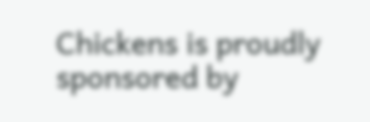Chickens is proudly sponsored by